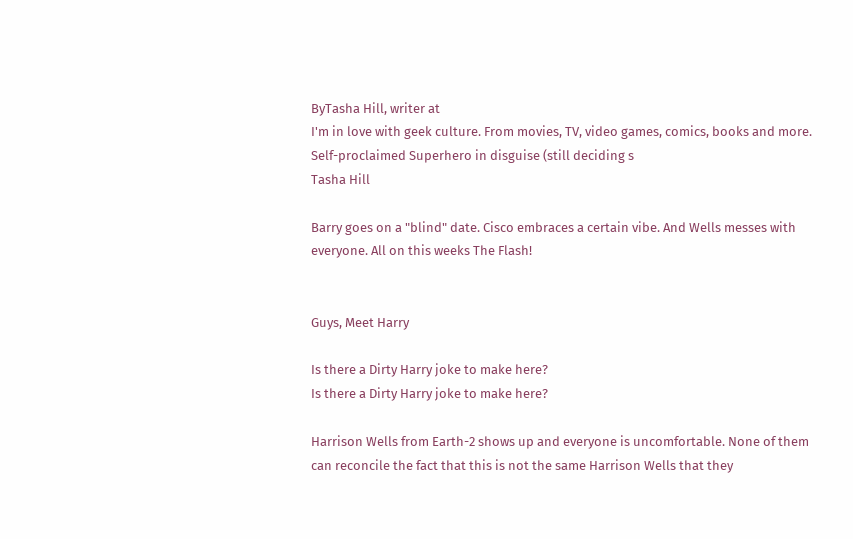ByTasha Hill, writer at
I'm in love with geek culture. From movies, TV, video games, comics, books and more. Self-proclaimed Superhero in disguise (still deciding s
Tasha Hill

Barry goes on a "blind" date. Cisco embraces a certain vibe. And Wells messes with everyone. All on this weeks The Flash!


Guys, Meet Harry

Is there a Dirty Harry joke to make here?
Is there a Dirty Harry joke to make here?

Harrison Wells from Earth-2 shows up and everyone is uncomfortable. None of them can reconcile the fact that this is not the same Harrison Wells that they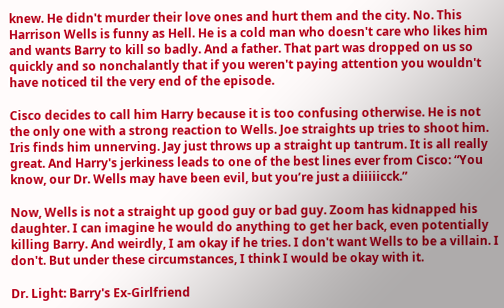knew. He didn't murder their love ones and hurt them and the city. No. This Harrison Wells is funny as Hell. He is a cold man who doesn't care who likes him and wants Barry to kill so badly. And a father. That part was dropped on us so quickly and so nonchalantly that if you weren't paying attention you wouldn't have noticed til the very end of the episode.

Cisco decides to call him Harry because it is too confusing otherwise. He is not the only one with a strong reaction to Wells. Joe straights up tries to shoot him. Iris finds him unnerving. Jay just throws up a straight up tantrum. It is all really great. And Harry's jerkiness leads to one of the best lines ever from Cisco: “You know, our Dr. Wells may have been evil, but you’re just a diiiiicck.”

Now, Wells is not a straight up good guy or bad guy. Zoom has kidnapped his daughter. I can imagine he would do anything to get her back, even potentially killing Barry. And weirdly, I am okay if he tries. I don't want Wells to be a villain. I don't. But under these circumstances, I think I would be okay with it.

Dr. Light: Barry's Ex-Girlfriend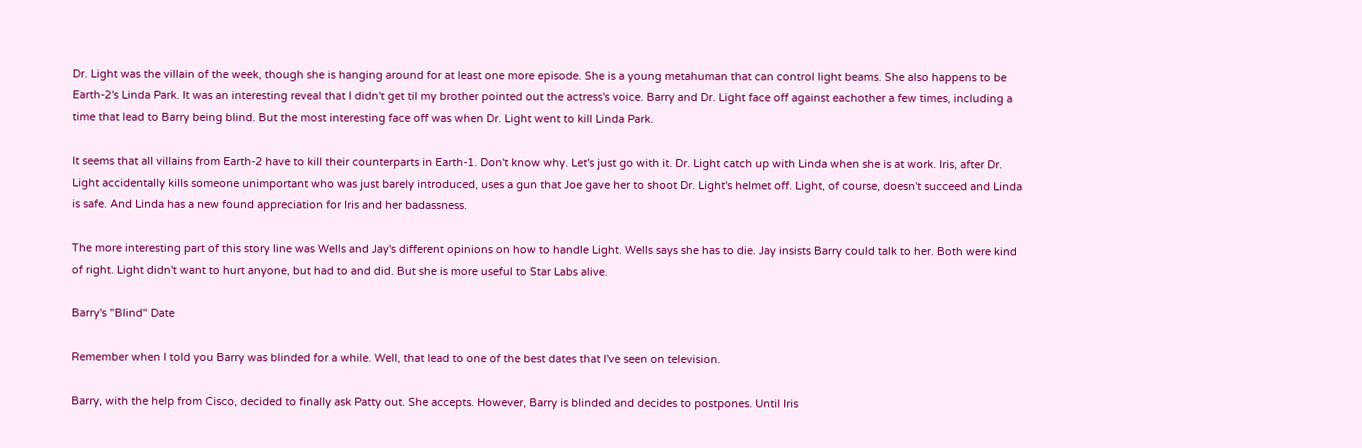Dr. Light was the villain of the week, though she is hanging around for at least one more episode. She is a young metahuman that can control light beams. She also happens to be Earth-2's Linda Park. It was an interesting reveal that I didn't get til my brother pointed out the actress's voice. Barry and Dr. Light face off against eachother a few times, including a time that lead to Barry being blind. But the most interesting face off was when Dr. Light went to kill Linda Park.

It seems that all villains from Earth-2 have to kill their counterparts in Earth-1. Don't know why. Let's just go with it. Dr. Light catch up with Linda when she is at work. Iris, after Dr. Light accidentally kills someone unimportant who was just barely introduced, uses a gun that Joe gave her to shoot Dr. Light's helmet off. Light, of course, doesn't succeed and Linda is safe. And Linda has a new found appreciation for Iris and her badassness.

The more interesting part of this story line was Wells and Jay's different opinions on how to handle Light. Wells says she has to die. Jay insists Barry could talk to her. Both were kind of right. Light didn't want to hurt anyone, but had to and did. But she is more useful to Star Labs alive.

Barry's "Blind" Date

Remember when I told you Barry was blinded for a while. Well, that lead to one of the best dates that I've seen on television.

Barry, with the help from Cisco, decided to finally ask Patty out. She accepts. However, Barry is blinded and decides to postpones. Until Iris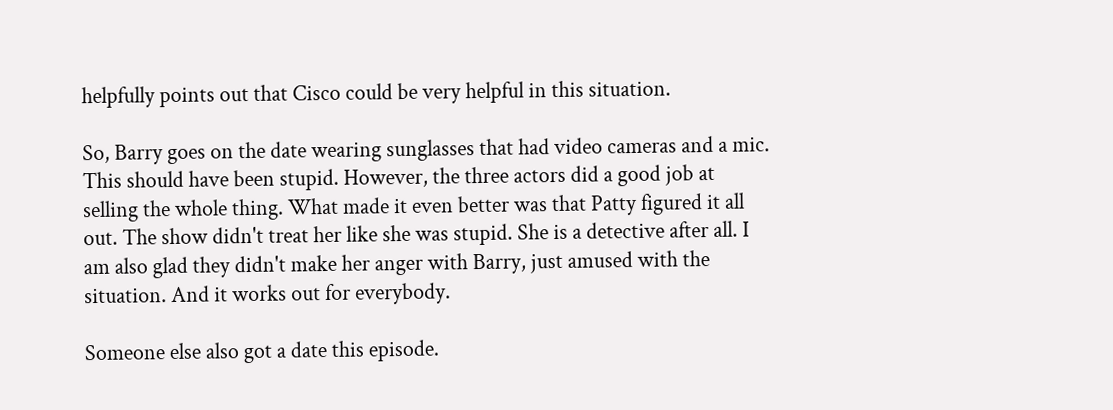helpfully points out that Cisco could be very helpful in this situation.

So, Barry goes on the date wearing sunglasses that had video cameras and a mic. This should have been stupid. However, the three actors did a good job at selling the whole thing. What made it even better was that Patty figured it all out. The show didn't treat her like she was stupid. She is a detective after all. I am also glad they didn't make her anger with Barry, just amused with the situation. And it works out for everybody.

Someone else also got a date this episode.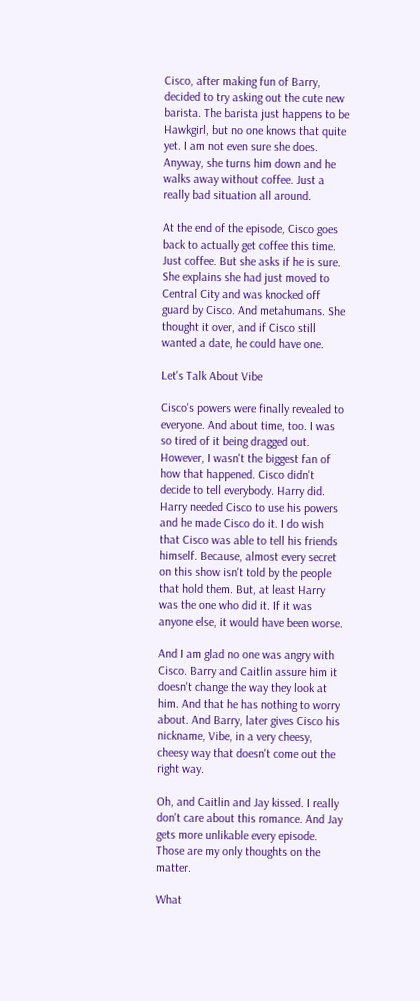Cisco, after making fun of Barry, decided to try asking out the cute new barista. The barista just happens to be Hawkgirl, but no one knows that quite yet. I am not even sure she does. Anyway, she turns him down and he walks away without coffee. Just a really bad situation all around.

At the end of the episode, Cisco goes back to actually get coffee this time. Just coffee. But she asks if he is sure. She explains she had just moved to Central City and was knocked off guard by Cisco. And metahumans. She thought it over, and if Cisco still wanted a date, he could have one.

Let's Talk About Vibe

Cisco's powers were finally revealed to everyone. And about time, too. I was so tired of it being dragged out. However, I wasn't the biggest fan of how that happened. Cisco didn't decide to tell everybody. Harry did. Harry needed Cisco to use his powers and he made Cisco do it. I do wish that Cisco was able to tell his friends himself. Because, almost every secret on this show isn't told by the people that hold them. But, at least Harry was the one who did it. If it was anyone else, it would have been worse.

And I am glad no one was angry with Cisco. Barry and Caitlin assure him it doesn't change the way they look at him. And that he has nothing to worry about. And Barry, later gives Cisco his nickname, Vibe, in a very cheesy, cheesy way that doesn't come out the right way.

Oh, and Caitlin and Jay kissed. I really don't care about this romance. And Jay gets more unlikable every episode. Those are my only thoughts on the matter.

What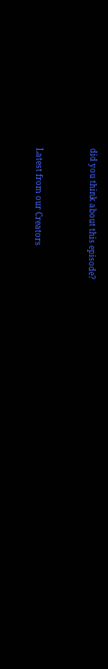did you think about this episode?


Latest from our Creators